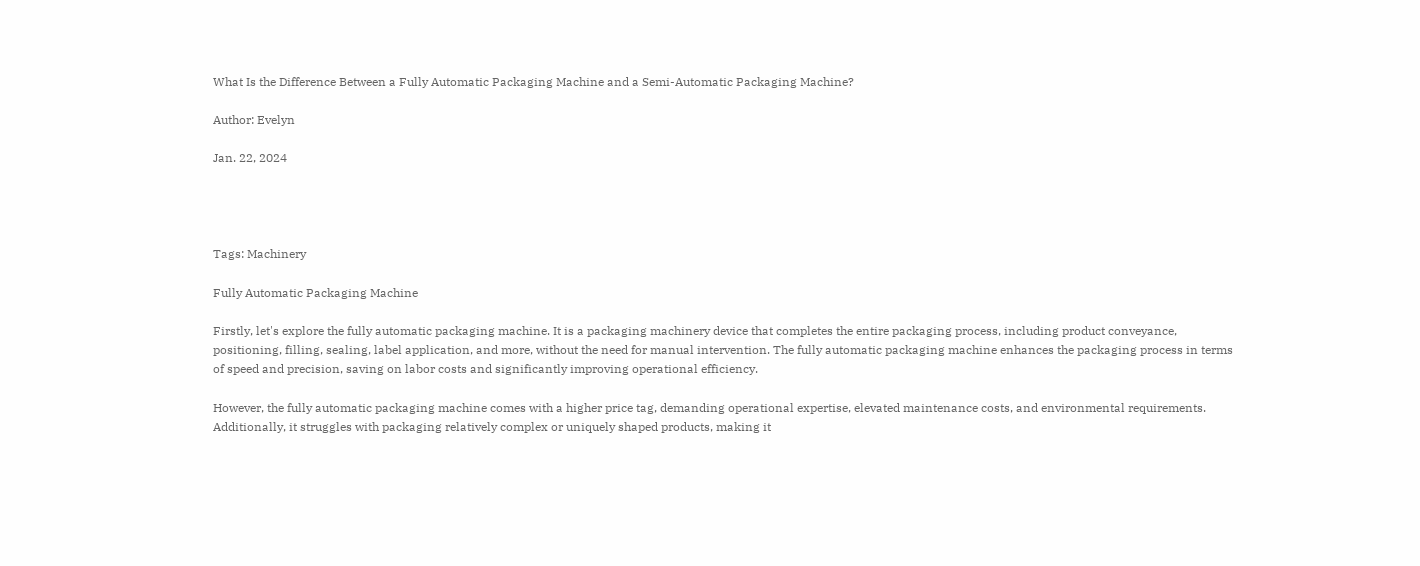What Is the Difference Between a Fully Automatic Packaging Machine and a Semi-Automatic Packaging Machine?

Author: Evelyn

Jan. 22, 2024




Tags: Machinery

Fully Automatic Packaging Machine

Firstly, let's explore the fully automatic packaging machine. It is a packaging machinery device that completes the entire packaging process, including product conveyance, positioning, filling, sealing, label application, and more, without the need for manual intervention. The fully automatic packaging machine enhances the packaging process in terms of speed and precision, saving on labor costs and significantly improving operational efficiency.

However, the fully automatic packaging machine comes with a higher price tag, demanding operational expertise, elevated maintenance costs, and environmental requirements. Additionally, it struggles with packaging relatively complex or uniquely shaped products, making it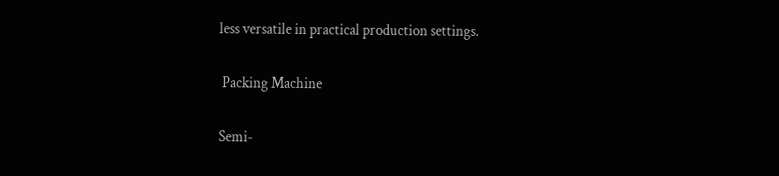less versatile in practical production settings.

 Packing Machine

Semi-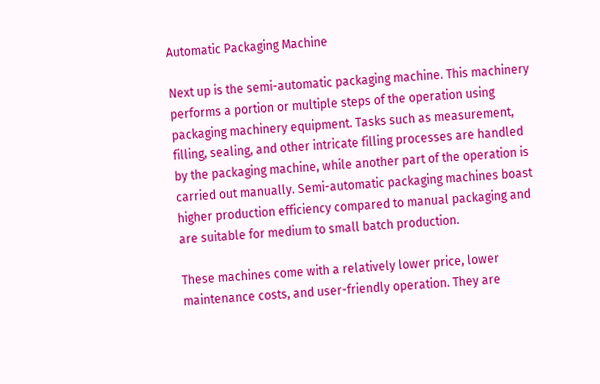Automatic Packaging Machine

Next up is the semi-automatic packaging machine. This machinery performs a portion or multiple steps of the operation using packaging machinery equipment. Tasks such as measurement, filling, sealing, and other intricate filling processes are handled by the packaging machine, while another part of the operation is carried out manually. Semi-automatic packaging machines boast higher production efficiency compared to manual packaging and are suitable for medium to small batch production.

These machines come with a relatively lower price, lower maintenance costs, and user-friendly operation. They are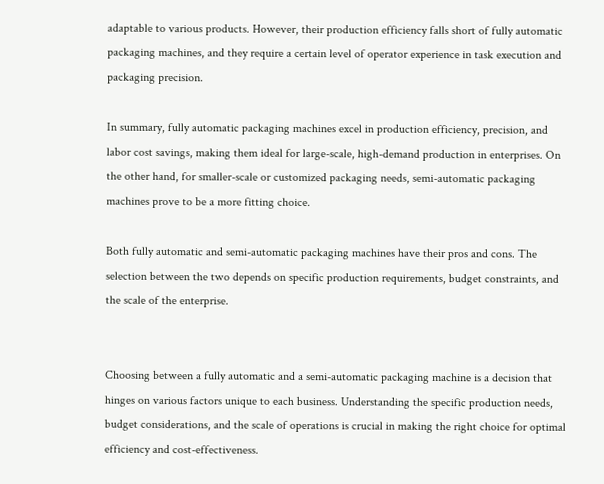adaptable to various products. However, their production efficiency falls short of fully automatic packaging machines, and they require a certain level of operator experience in task execution and packaging precision.

In summary, fully automatic packaging machines excel in production efficiency, precision, and labor cost savings, making them ideal for large-scale, high-demand production in enterprises. On the other hand, for smaller-scale or customized packaging needs, semi-automatic packaging machines prove to be a more fitting choice.

Both fully automatic and semi-automatic packaging machines have their pros and cons. The selection between the two depends on specific production requirements, budget constraints, and the scale of the enterprise.


Choosing between a fully automatic and a semi-automatic packaging machine is a decision that hinges on various factors unique to each business. Understanding the specific production needs, budget considerations, and the scale of operations is crucial in making the right choice for optimal efficiency and cost-effectiveness.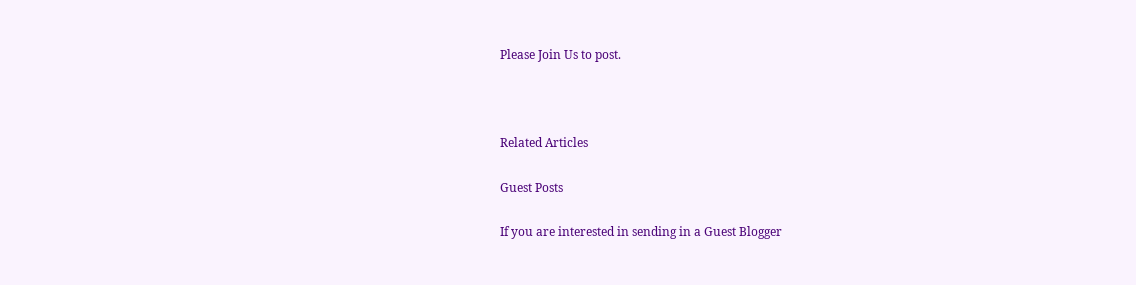Please Join Us to post.



Related Articles

Guest Posts

If you are interested in sending in a Guest Blogger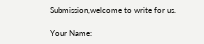Submission,welcome to write for us.

Your Name: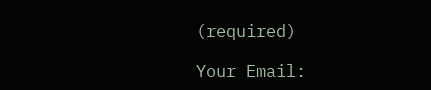(required)

Your Email: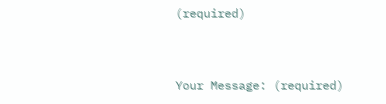(required)


Your Message: (required)